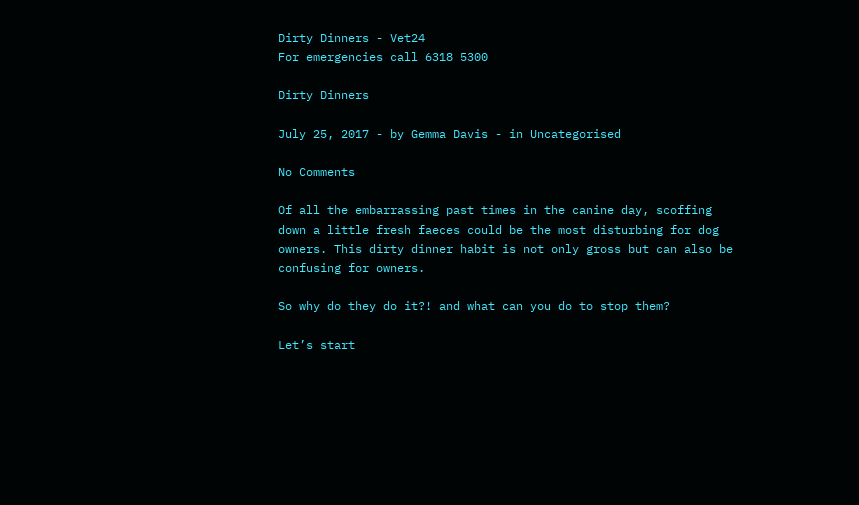Dirty Dinners - Vet24
For emergencies call 6318 5300

Dirty Dinners

July 25, 2017 - by Gemma Davis - in Uncategorised

No Comments

Of all the embarrassing past times in the canine day, scoffing down a little fresh faeces could be the most disturbing for dog owners. This dirty dinner habit is not only gross but can also be confusing for owners.

So why do they do it?! and what can you do to stop them?

Let’s start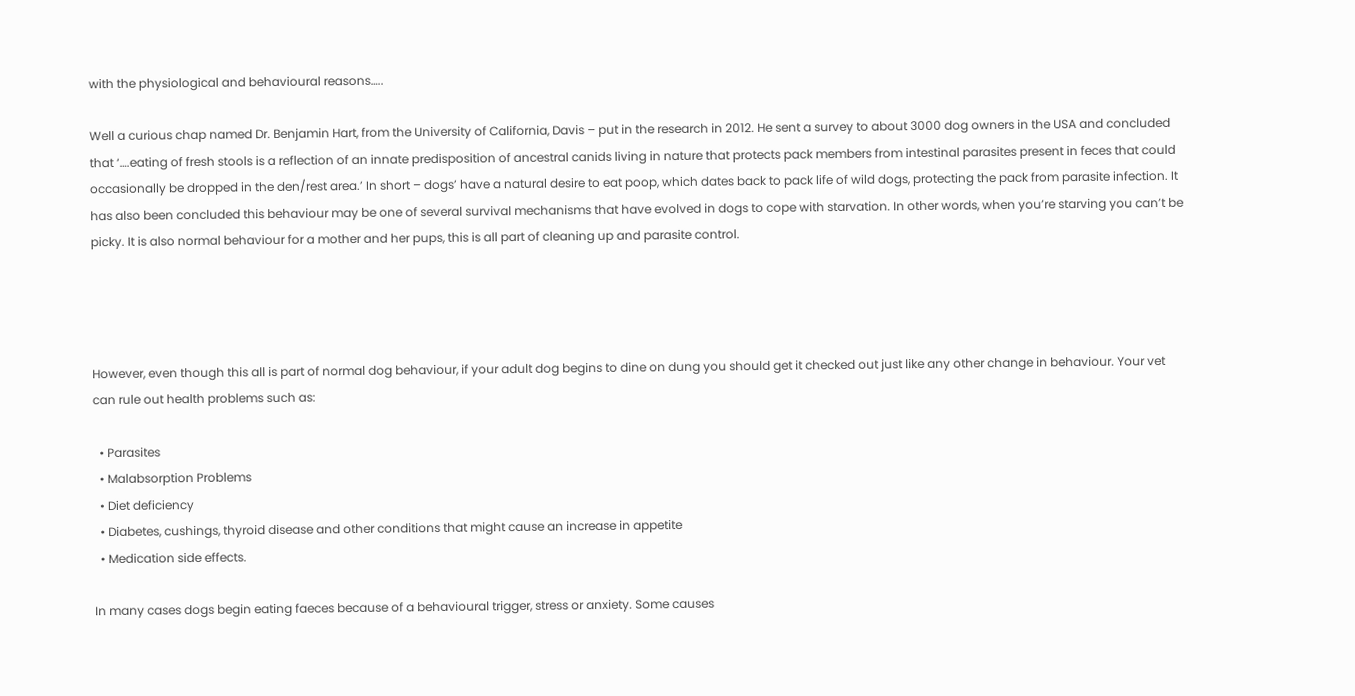with the physiological and behavioural reasons…..

Well a curious chap named Dr. Benjamin Hart, from the University of California, Davis – put in the research in 2012. He sent a survey to about 3000 dog owners in the USA and concluded that ‘….eating of fresh stools is a reflection of an innate predisposition of ancestral canids living in nature that protects pack members from intestinal parasites present in feces that could occasionally be dropped in the den/rest area.’ In short – dogs’ have a natural desire to eat poop, which dates back to pack life of wild dogs, protecting the pack from parasite infection. It has also been concluded this behaviour may be one of several survival mechanisms that have evolved in dogs to cope with starvation. In other words, when you’re starving you can’t be picky. It is also normal behaviour for a mother and her pups, this is all part of cleaning up and parasite control.




However, even though this all is part of normal dog behaviour, if your adult dog begins to dine on dung you should get it checked out just like any other change in behaviour. Your vet can rule out health problems such as:

  • Parasites
  • Malabsorption Problems
  • Diet deficiency
  • Diabetes, cushings, thyroid disease and other conditions that might cause an increase in appetite
  • Medication side effects.

In many cases dogs begin eating faeces because of a behavioural trigger, stress or anxiety. Some causes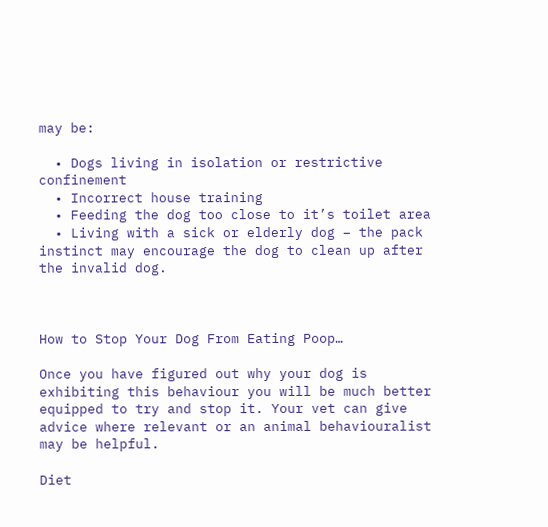may be:

  • Dogs living in isolation or restrictive confinement
  • Incorrect house training
  • Feeding the dog too close to it’s toilet area
  • Living with a sick or elderly dog – the pack instinct may encourage the dog to clean up after the invalid dog.



How to Stop Your Dog From Eating Poop…

Once you have figured out why your dog is exhibiting this behaviour you will be much better equipped to try and stop it. Your vet can give advice where relevant or an animal behaviouralist may be helpful.

Diet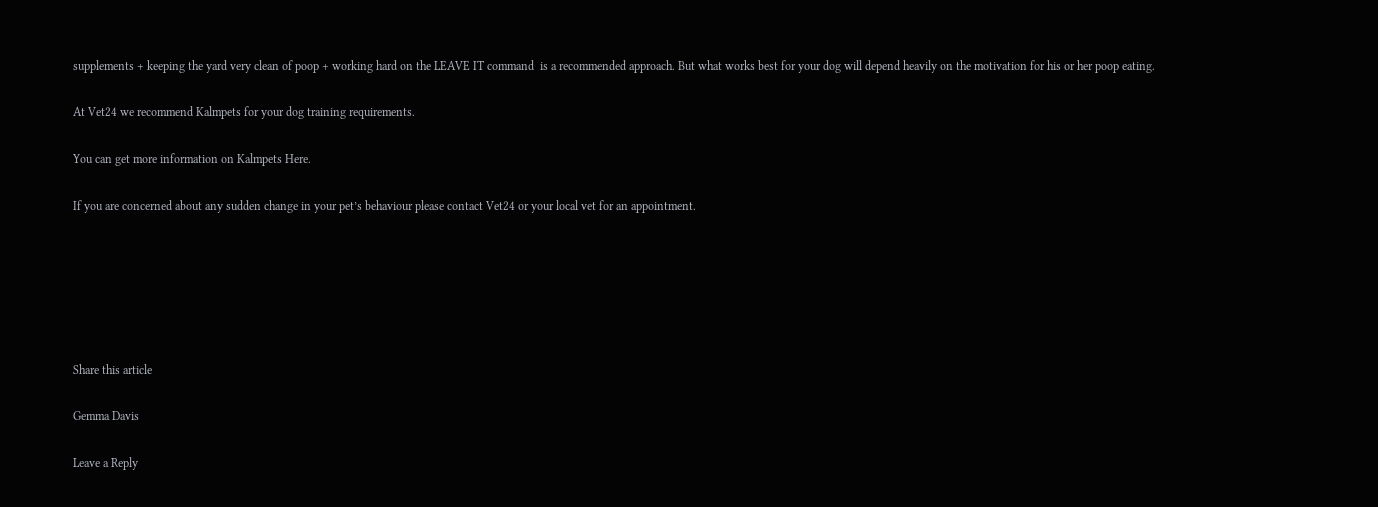supplements + keeping the yard very clean of poop + working hard on the LEAVE IT command  is a recommended approach. But what works best for your dog will depend heavily on the motivation for his or her poop eating.

At Vet24 we recommend Kalmpets for your dog training requirements.

You can get more information on Kalmpets Here.

If you are concerned about any sudden change in your pet’s behaviour please contact Vet24 or your local vet for an appointment.






Share this article

Gemma Davis

Leave a Reply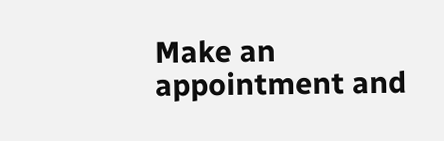Make an appointment and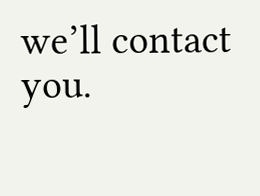we’ll contact you.